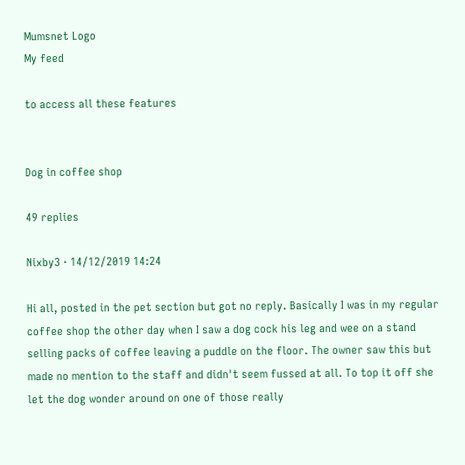Mumsnet Logo
My feed

to access all these features


Dog in coffee shop

49 replies

Nixby3 · 14/12/2019 14:24

Hi all, posted in the pet section but got no reply. Basically I was in my regular coffee shop the other day when I saw a dog cock his leg and wee on a stand selling packs of coffee leaving a puddle on the floor. The owner saw this but made no mention to the staff and didn't seem fussed at all. To top it off she let the dog wonder around on one of those really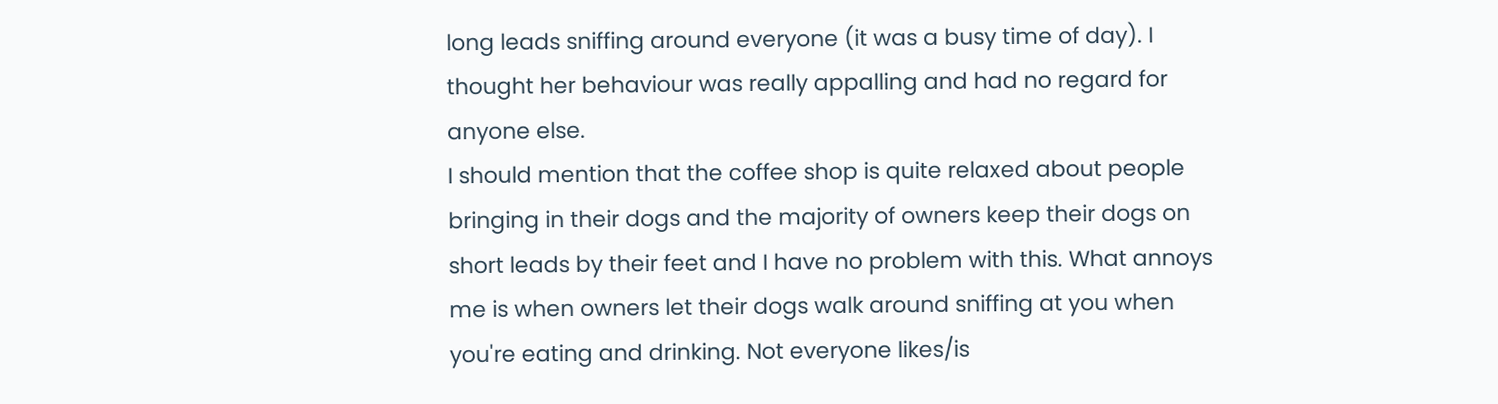long leads sniffing around everyone (it was a busy time of day). I thought her behaviour was really appalling and had no regard for anyone else.
I should mention that the coffee shop is quite relaxed about people bringing in their dogs and the majority of owners keep their dogs on short leads by their feet and I have no problem with this. What annoys me is when owners let their dogs walk around sniffing at you when you're eating and drinking. Not everyone likes/is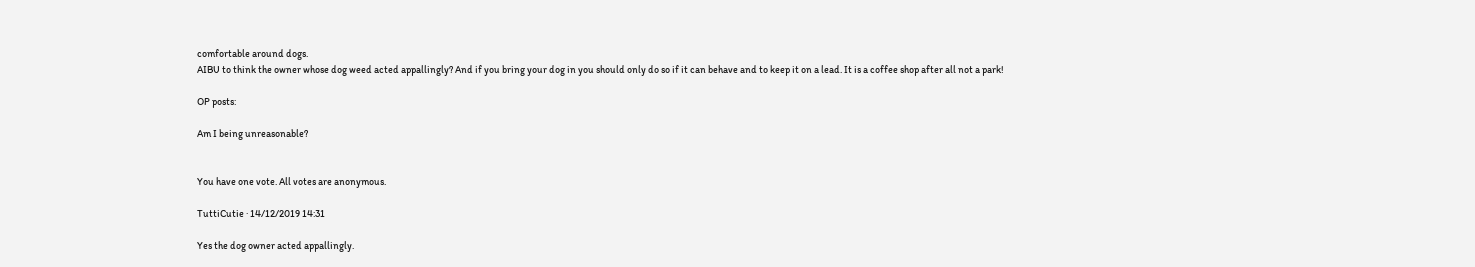comfortable around dogs.
AIBU to think the owner whose dog weed acted appallingly? And if you bring your dog in you should only do so if it can behave and to keep it on a lead. It is a coffee shop after all not a park!

OP posts:

Am I being unreasonable?


You have one vote. All votes are anonymous.

TuttiCutie · 14/12/2019 14:31

Yes the dog owner acted appallingly.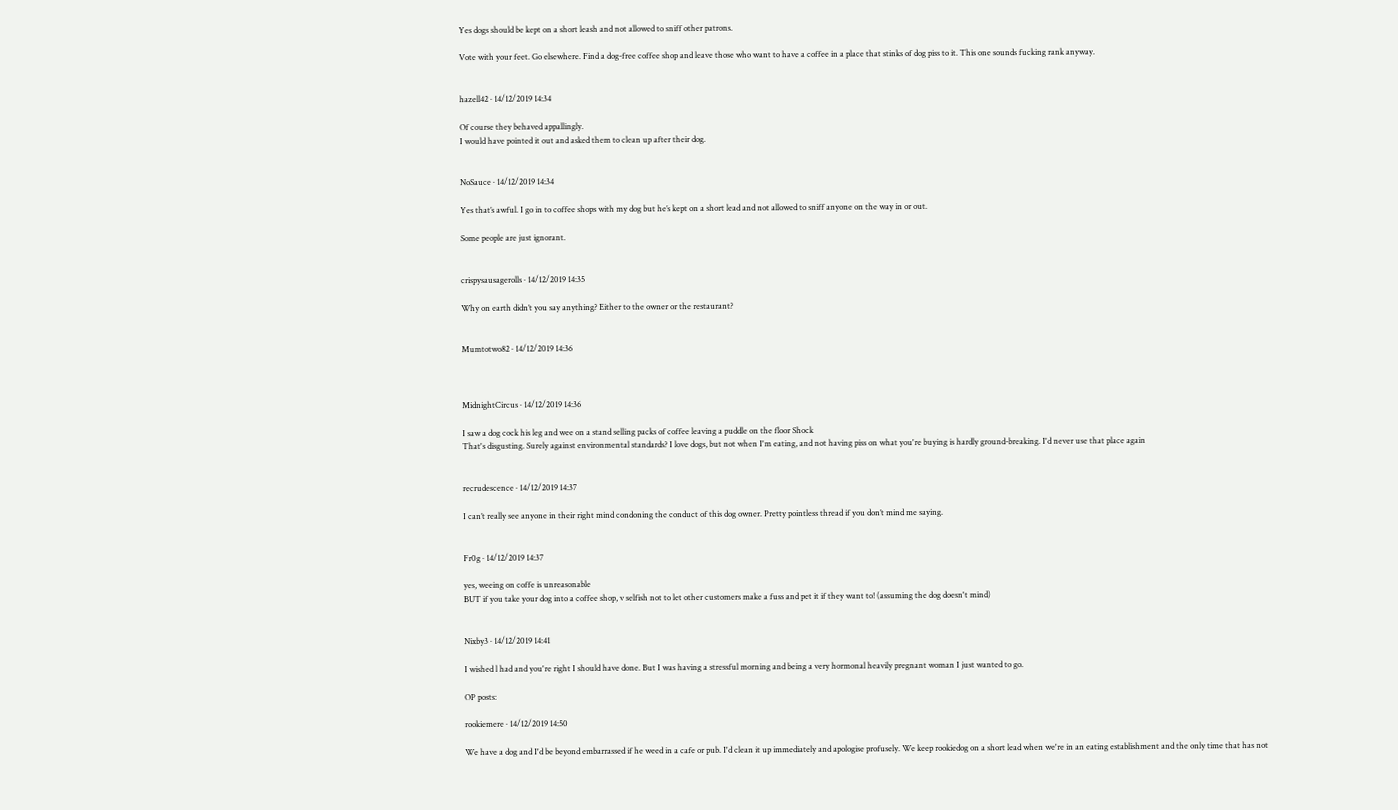Yes dogs should be kept on a short leash and not allowed to sniff other patrons.

Vote with your feet. Go elsewhere. Find a dog-free coffee shop and leave those who want to have a coffee in a place that stinks of dog piss to it. This one sounds fucking rank anyway.


hazell42 · 14/12/2019 14:34

Of course they behaved appallingly.
I would have pointed it out and asked them to clean up after their dog.


NoSauce · 14/12/2019 14:34

Yes that’s awful. I go in to coffee shops with my dog but he’s kept on a short lead and not allowed to sniff anyone on the way in or out.

Some people are just ignorant.


crispysausagerolls · 14/12/2019 14:35

Why on earth didn’t you say anything? Either to the owner or the restaurant?


Mumtotwo82 · 14/12/2019 14:36



MidnightCircus · 14/12/2019 14:36

I saw a dog cock his leg and wee on a stand selling packs of coffee leaving a puddle on the floor Shock
That's disgusting. Surely against environmental standards? I love dogs, but not when I'm eating, and not having piss on what you're buying is hardly ground-breaking. I'd never use that place again


recrudescence · 14/12/2019 14:37

I can’t really see anyone in their right mind condoning the conduct of this dog owner. Pretty pointless thread if you don’t mind me saying.


Fr0g · 14/12/2019 14:37

yes, weeing on coffe is unreasonable
BUT if you take your dog into a coffee shop, v selfish not to let other customers make a fuss and pet it if they want to! (assuming the dog doesn't mind)


Nixby3 · 14/12/2019 14:41

I wished l had and you're right I should have done. But I was having a stressful morning and being a very hormonal heavily pregnant woman I just wanted to go.

OP posts:

rookiemere · 14/12/2019 14:50

We have a dog and I'd be beyond embarrassed if he weed in a cafe or pub. I'd clean it up immediately and apologise profusely. We keep rookiedog on a short lead when we're in an eating establishment and the only time that has not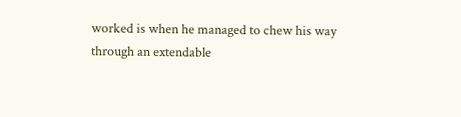worked is when he managed to chew his way through an extendable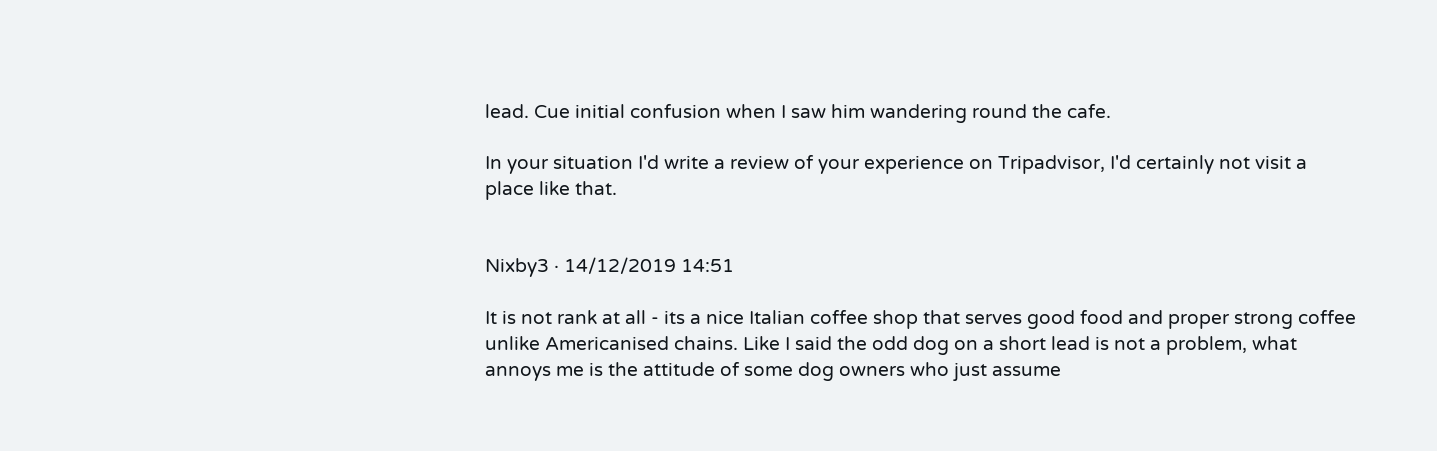lead. Cue initial confusion when I saw him wandering round the cafe.

In your situation I'd write a review of your experience on Tripadvisor, I'd certainly not visit a place like that.


Nixby3 · 14/12/2019 14:51

It is not rank at all - its a nice Italian coffee shop that serves good food and proper strong coffee unlike Americanised chains. Like I said the odd dog on a short lead is not a problem, what annoys me is the attitude of some dog owners who just assume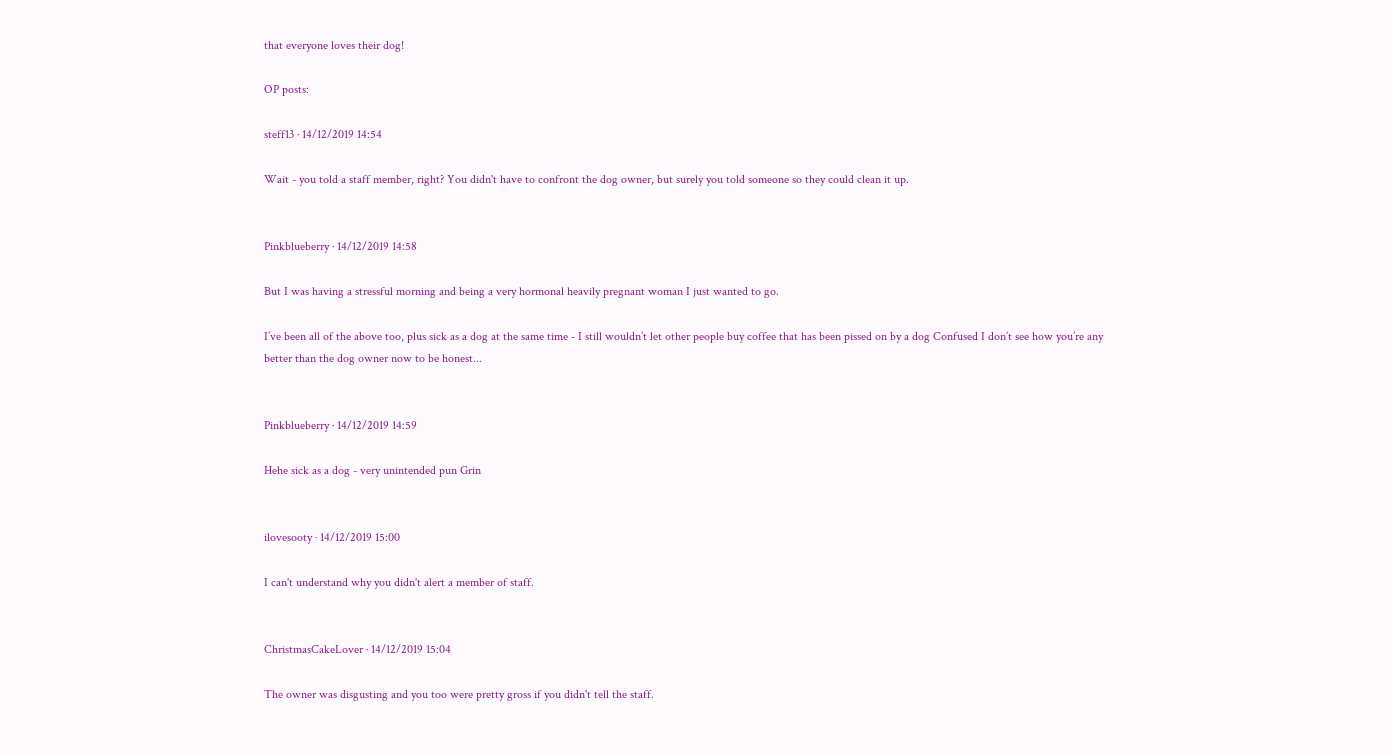that everyone loves their dog!

OP posts:

steff13 · 14/12/2019 14:54

Wait - you told a staff member, right? You didn't have to confront the dog owner, but surely you told someone so they could clean it up.


Pinkblueberry · 14/12/2019 14:58

But I was having a stressful morning and being a very hormonal heavily pregnant woman I just wanted to go.

I’ve been all of the above too, plus sick as a dog at the same time - I still wouldn’t let other people buy coffee that has been pissed on by a dog Confused I don’t see how you’re any better than the dog owner now to be honest...


Pinkblueberry · 14/12/2019 14:59

Hehe sick as a dog - very unintended pun Grin


ilovesooty · 14/12/2019 15:00

I can't understand why you didn't alert a member of staff.


ChristmasCakeLover · 14/12/2019 15:04

The owner was disgusting and you too were pretty gross if you didn't tell the staff.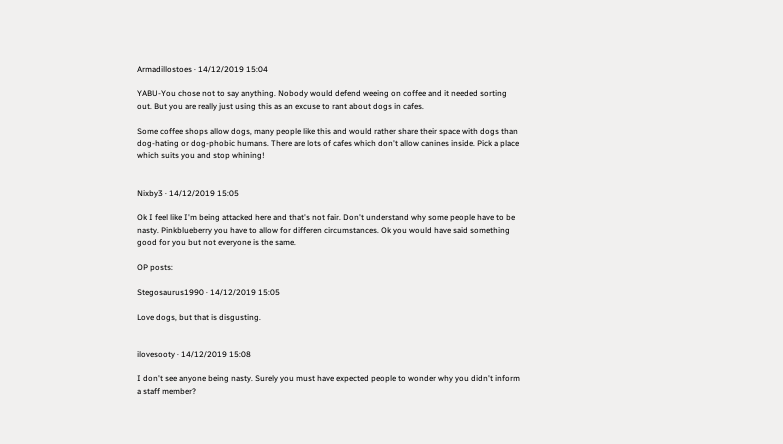Armadillostoes · 14/12/2019 15:04

YABU-You chose not to say anything. Nobody would defend weeing on coffee and it needed sorting out. But you are really just using this as an excuse to rant about dogs in cafes.

Some coffee shops allow dogs, many people like this and would rather share their space with dogs than dog-hating or dog-phobic humans. There are lots of cafes which don't allow canines inside. Pick a place which suits you and stop whining!


Nixby3 · 14/12/2019 15:05

Ok I feel like I'm being attacked here and that's not fair. Don't understand why some people have to be nasty. Pinkblueberry you have to allow for differen circumstances. Ok you would have said something good for you but not everyone is the same.

OP posts:

Stegosaurus1990 · 14/12/2019 15:05

Love dogs, but that is disgusting.


ilovesooty · 14/12/2019 15:08

I don't see anyone being nasty. Surely you must have expected people to wonder why you didn't inform a staff member?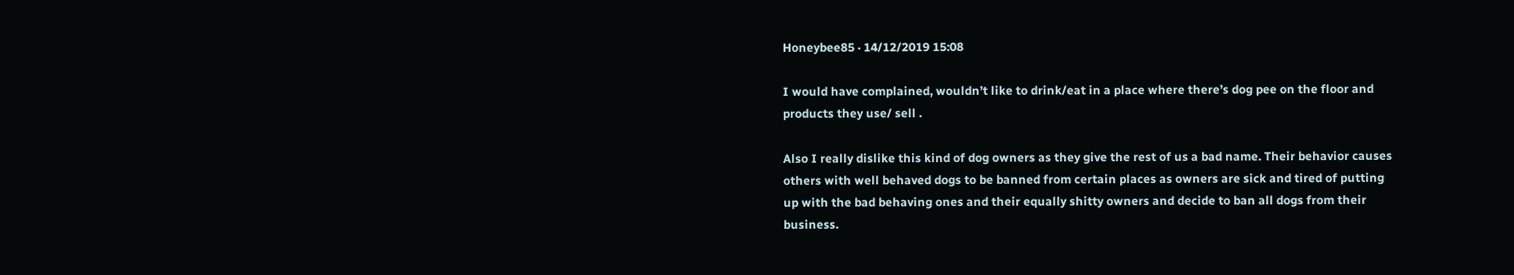Honeybee85 · 14/12/2019 15:08

I would have complained, wouldn’t like to drink/eat in a place where there’s dog pee on the floor and products they use/ sell .

Also I really dislike this kind of dog owners as they give the rest of us a bad name. Their behavior causes others with well behaved dogs to be banned from certain places as owners are sick and tired of putting up with the bad behaving ones and their equally shitty owners and decide to ban all dogs from their business.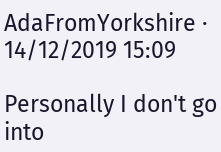AdaFromYorkshire · 14/12/2019 15:09

Personally I don't go into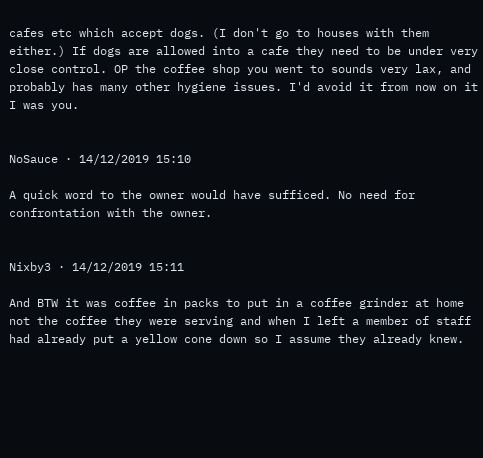cafes etc which accept dogs. (I don't go to houses with them either.) If dogs are allowed into a cafe they need to be under very close control. OP the coffee shop you went to sounds very lax, and probably has many other hygiene issues. I'd avoid it from now on it I was you.


NoSauce · 14/12/2019 15:10

A quick word to the owner would have sufficed. No need for confrontation with the owner.


Nixby3 · 14/12/2019 15:11

And BTW it was coffee in packs to put in a coffee grinder at home not the coffee they were serving and when I left a member of staff had already put a yellow cone down so I assume they already knew.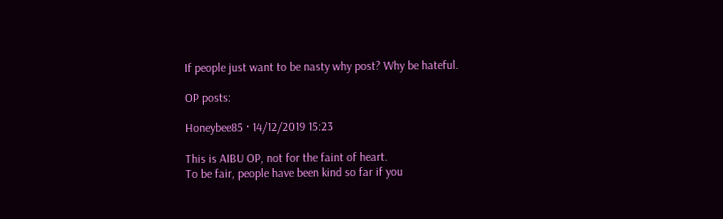If people just want to be nasty why post? Why be hateful.

OP posts:

Honeybee85 · 14/12/2019 15:23

This is AIBU OP, not for the faint of heart.
To be fair, people have been kind so far if you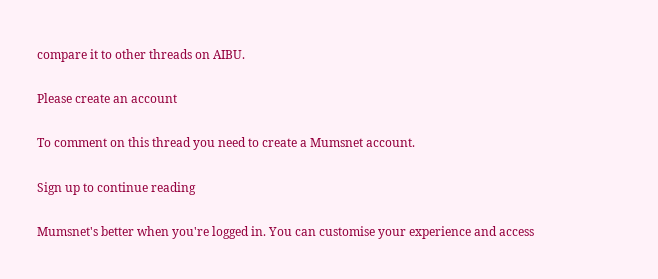compare it to other threads on AIBU.

Please create an account

To comment on this thread you need to create a Mumsnet account.

Sign up to continue reading

Mumsnet's better when you're logged in. You can customise your experience and access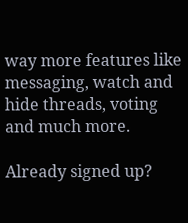way more features like messaging, watch and hide threads, voting and much more.

Already signed up?